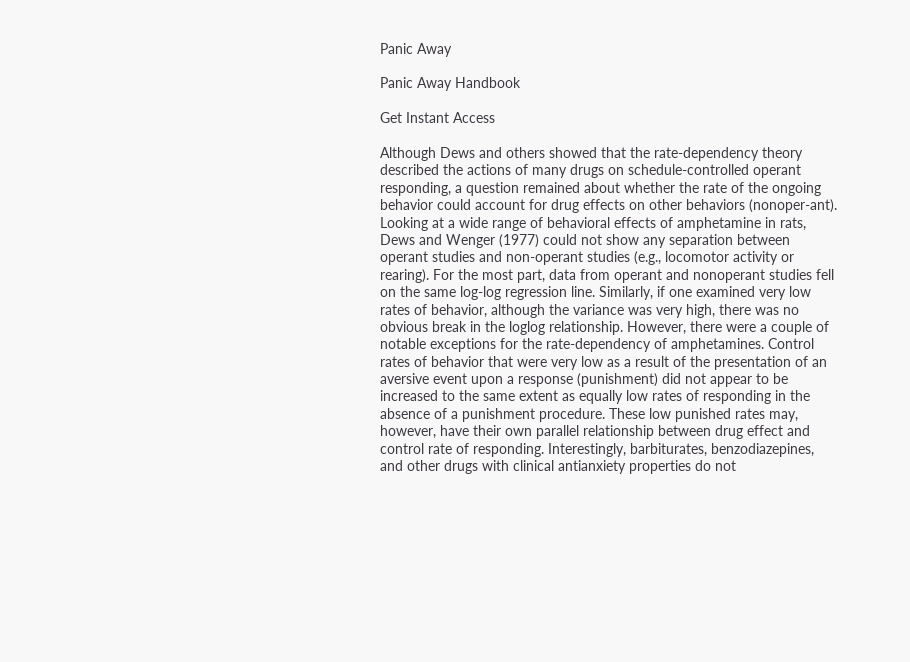Panic Away

Panic Away Handbook

Get Instant Access

Although Dews and others showed that the rate-dependency theory described the actions of many drugs on schedule-controlled operant responding, a question remained about whether the rate of the ongoing behavior could account for drug effects on other behaviors (nonoper-ant). Looking at a wide range of behavioral effects of amphetamine in rats, Dews and Wenger (1977) could not show any separation between operant studies and non-operant studies (e.g., locomotor activity or rearing). For the most part, data from operant and nonoperant studies fell on the same log-log regression line. Similarly, if one examined very low rates of behavior, although the variance was very high, there was no obvious break in the loglog relationship. However, there were a couple of notable exceptions for the rate-dependency of amphetamines. Control rates of behavior that were very low as a result of the presentation of an aversive event upon a response (punishment) did not appear to be increased to the same extent as equally low rates of responding in the absence of a punishment procedure. These low punished rates may, however, have their own parallel relationship between drug effect and control rate of responding. Interestingly, barbiturates, benzodiazepines, and other drugs with clinical antianxiety properties do not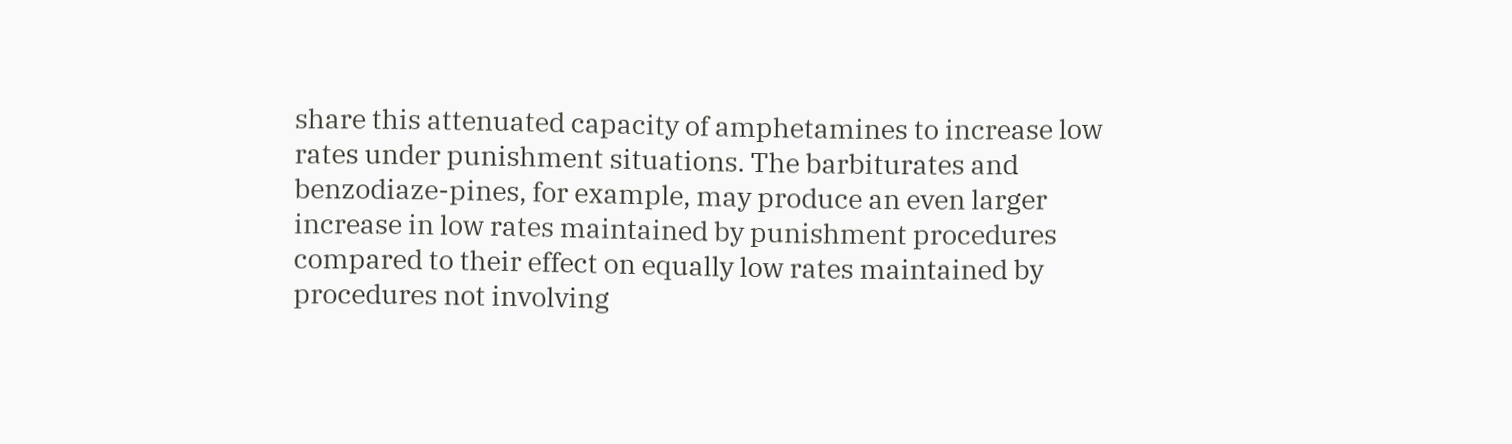share this attenuated capacity of amphetamines to increase low rates under punishment situations. The barbiturates and benzodiaze-pines, for example, may produce an even larger increase in low rates maintained by punishment procedures compared to their effect on equally low rates maintained by procedures not involving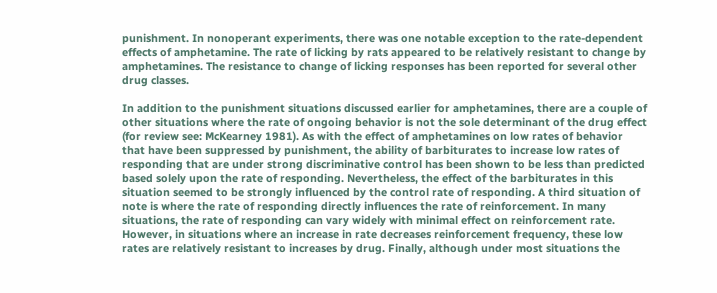punishment. In nonoperant experiments, there was one notable exception to the rate-dependent effects of amphetamine. The rate of licking by rats appeared to be relatively resistant to change by amphetamines. The resistance to change of licking responses has been reported for several other drug classes.

In addition to the punishment situations discussed earlier for amphetamines, there are a couple of other situations where the rate of ongoing behavior is not the sole determinant of the drug effect (for review see: McKearney 1981). As with the effect of amphetamines on low rates of behavior that have been suppressed by punishment, the ability of barbiturates to increase low rates of responding that are under strong discriminative control has been shown to be less than predicted based solely upon the rate of responding. Nevertheless, the effect of the barbiturates in this situation seemed to be strongly influenced by the control rate of responding. A third situation of note is where the rate of responding directly influences the rate of reinforcement. In many situations, the rate of responding can vary widely with minimal effect on reinforcement rate. However, in situations where an increase in rate decreases reinforcement frequency, these low rates are relatively resistant to increases by drug. Finally, although under most situations the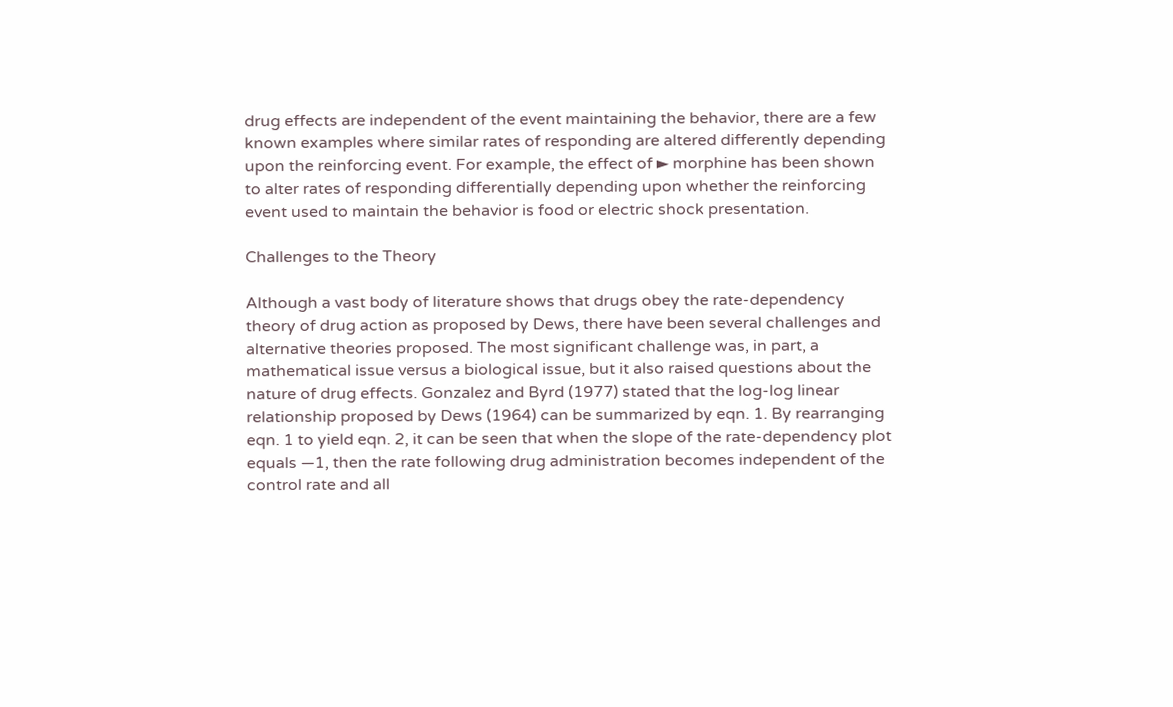drug effects are independent of the event maintaining the behavior, there are a few known examples where similar rates of responding are altered differently depending upon the reinforcing event. For example, the effect of ► morphine has been shown to alter rates of responding differentially depending upon whether the reinforcing event used to maintain the behavior is food or electric shock presentation.

Challenges to the Theory

Although a vast body of literature shows that drugs obey the rate-dependency theory of drug action as proposed by Dews, there have been several challenges and alternative theories proposed. The most significant challenge was, in part, a mathematical issue versus a biological issue, but it also raised questions about the nature of drug effects. Gonzalez and Byrd (1977) stated that the log-log linear relationship proposed by Dews (1964) can be summarized by eqn. 1. By rearranging eqn. 1 to yield eqn. 2, it can be seen that when the slope of the rate-dependency plot equals —1, then the rate following drug administration becomes independent of the control rate and all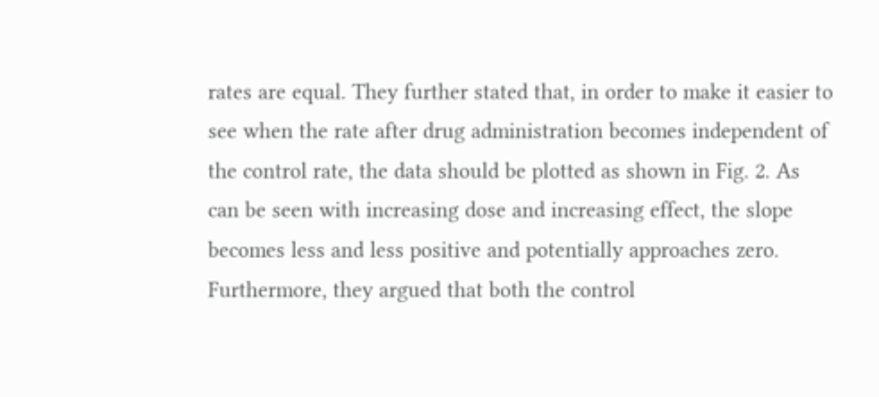rates are equal. They further stated that, in order to make it easier to see when the rate after drug administration becomes independent of the control rate, the data should be plotted as shown in Fig. 2. As can be seen with increasing dose and increasing effect, the slope becomes less and less positive and potentially approaches zero. Furthermore, they argued that both the control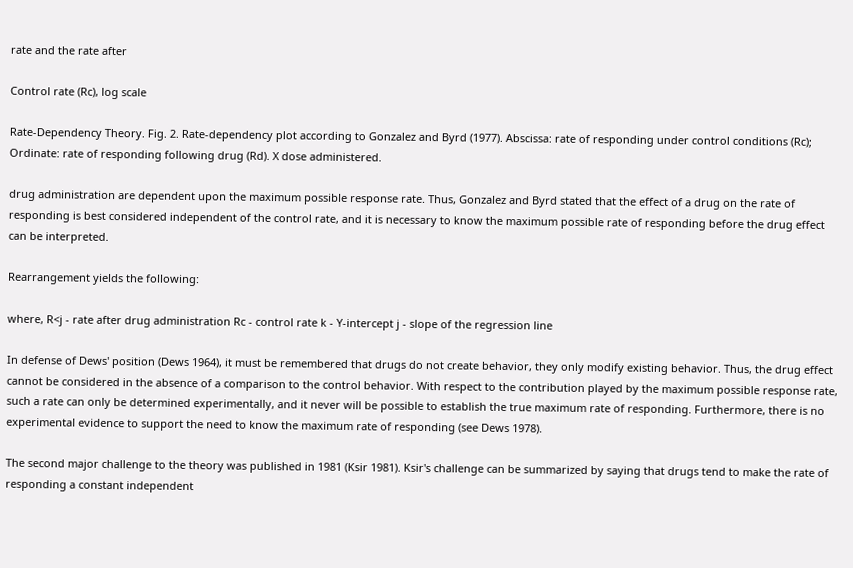rate and the rate after

Control rate (Rc), log scale

Rate-Dependency Theory. Fig. 2. Rate-dependency plot according to Gonzalez and Byrd (1977). Abscissa: rate of responding under control conditions (Rc); Ordinate: rate of responding following drug (Rd). X dose administered.

drug administration are dependent upon the maximum possible response rate. Thus, Gonzalez and Byrd stated that the effect of a drug on the rate of responding is best considered independent of the control rate, and it is necessary to know the maximum possible rate of responding before the drug effect can be interpreted.

Rearrangement yields the following:

where, R<j - rate after drug administration Rc - control rate k - Y-intercept j - slope of the regression line

In defense of Dews' position (Dews 1964), it must be remembered that drugs do not create behavior, they only modify existing behavior. Thus, the drug effect cannot be considered in the absence of a comparison to the control behavior. With respect to the contribution played by the maximum possible response rate, such a rate can only be determined experimentally, and it never will be possible to establish the true maximum rate of responding. Furthermore, there is no experimental evidence to support the need to know the maximum rate of responding (see Dews 1978).

The second major challenge to the theory was published in 1981 (Ksir 1981). Ksir's challenge can be summarized by saying that drugs tend to make the rate of responding a constant independent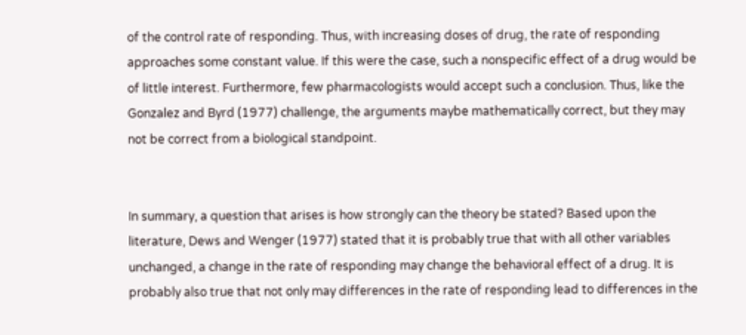of the control rate of responding. Thus, with increasing doses of drug, the rate of responding approaches some constant value. If this were the case, such a nonspecific effect of a drug would be of little interest. Furthermore, few pharmacologists would accept such a conclusion. Thus, like the Gonzalez and Byrd (1977) challenge, the arguments maybe mathematically correct, but they may not be correct from a biological standpoint.


In summary, a question that arises is how strongly can the theory be stated? Based upon the literature, Dews and Wenger (1977) stated that it is probably true that with all other variables unchanged, a change in the rate of responding may change the behavioral effect of a drug. It is probably also true that not only may differences in the rate of responding lead to differences in the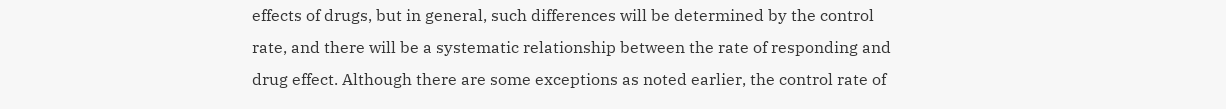effects of drugs, but in general, such differences will be determined by the control rate, and there will be a systematic relationship between the rate of responding and drug effect. Although there are some exceptions as noted earlier, the control rate of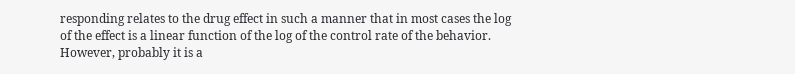responding relates to the drug effect in such a manner that in most cases the log of the effect is a linear function of the log of the control rate of the behavior. However, probably it is a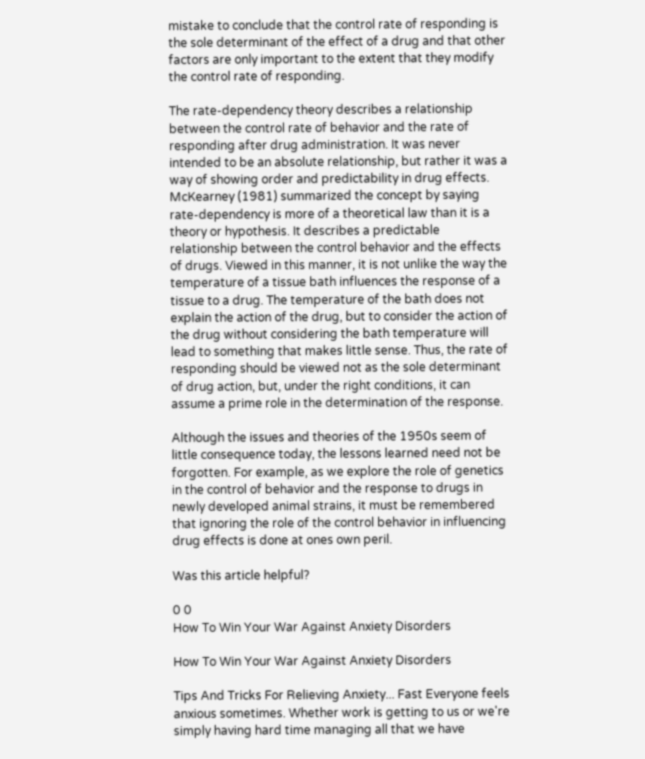mistake to conclude that the control rate of responding is the sole determinant of the effect of a drug and that other factors are only important to the extent that they modify the control rate of responding.

The rate-dependency theory describes a relationship between the control rate of behavior and the rate of responding after drug administration. It was never intended to be an absolute relationship, but rather it was a way of showing order and predictability in drug effects. McKearney (1981) summarized the concept by saying rate-dependency is more of a theoretical law than it is a theory or hypothesis. It describes a predictable relationship between the control behavior and the effects of drugs. Viewed in this manner, it is not unlike the way the temperature of a tissue bath influences the response of a tissue to a drug. The temperature of the bath does not explain the action of the drug, but to consider the action of the drug without considering the bath temperature will lead to something that makes little sense. Thus, the rate of responding should be viewed not as the sole determinant of drug action, but, under the right conditions, it can assume a prime role in the determination of the response.

Although the issues and theories of the 1950s seem of little consequence today, the lessons learned need not be forgotten. For example, as we explore the role of genetics in the control of behavior and the response to drugs in newly developed animal strains, it must be remembered that ignoring the role of the control behavior in influencing drug effects is done at ones own peril.

Was this article helpful?

0 0
How To Win Your War Against Anxiety Disorders

How To Win Your War Against Anxiety Disorders

Tips And Tricks For Relieving Anxiety... Fast Everyone feels anxious sometimes. Whether work is getting to us or we're simply having hard time managing all that we have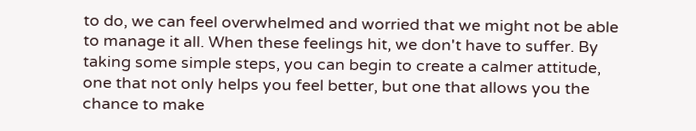to do, we can feel overwhelmed and worried that we might not be able to manage it all. When these feelings hit, we don't have to suffer. By taking some simple steps, you can begin to create a calmer attitude, one that not only helps you feel better, but one that allows you the chance to make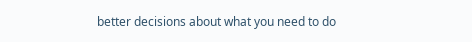better decisions about what you need to do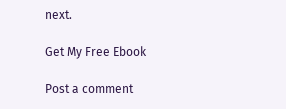next.

Get My Free Ebook

Post a comment